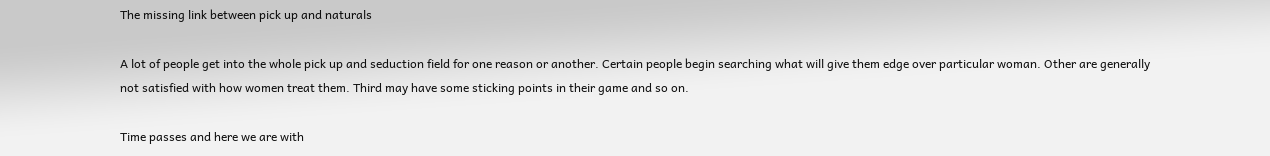The missing link between pick up and naturals

A lot of people get into the whole pick up and seduction field for one reason or another. Certain people begin searching what will give them edge over particular woman. Other are generally not satisfied with how women treat them. Third may have some sticking points in their game and so on.

Time passes and here we are with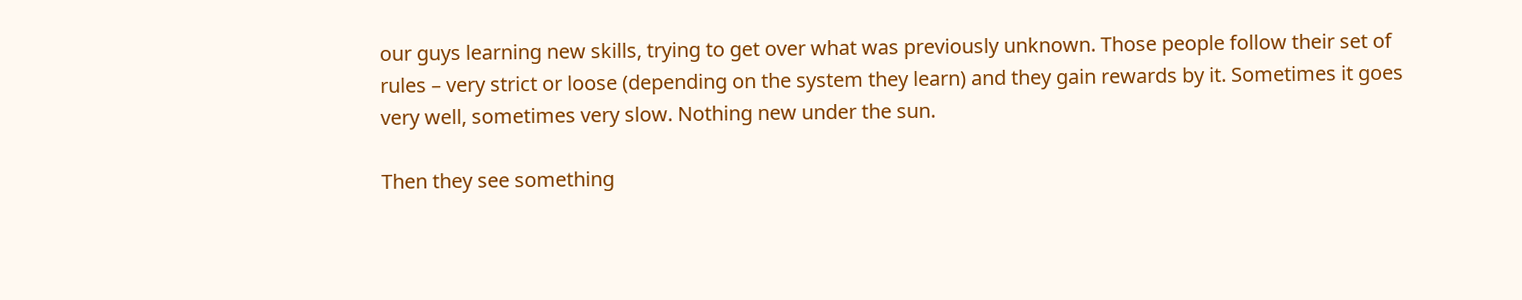our guys learning new skills, trying to get over what was previously unknown. Those people follow their set of rules – very strict or loose (depending on the system they learn) and they gain rewards by it. Sometimes it goes very well, sometimes very slow. Nothing new under the sun.

Then they see something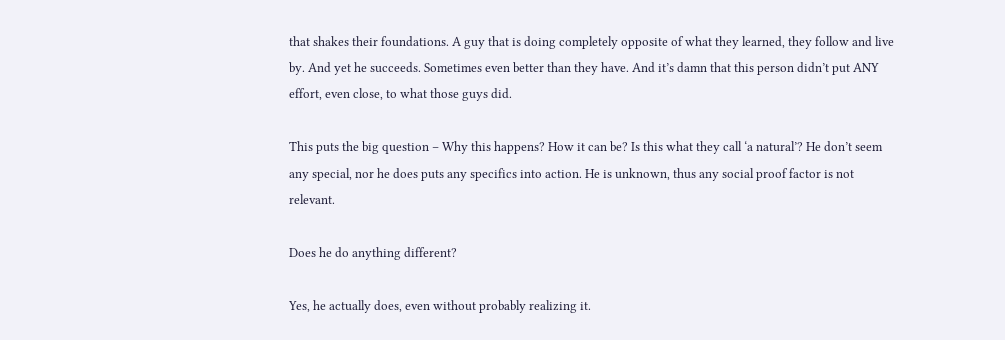that shakes their foundations. A guy that is doing completely opposite of what they learned, they follow and live by. And yet he succeeds. Sometimes even better than they have. And it’s damn that this person didn’t put ANY effort, even close, to what those guys did.

This puts the big question – Why this happens? How it can be? Is this what they call ‘a natural’? He don’t seem any special, nor he does puts any specifics into action. He is unknown, thus any social proof factor is not relevant.

Does he do anything different?

Yes, he actually does, even without probably realizing it.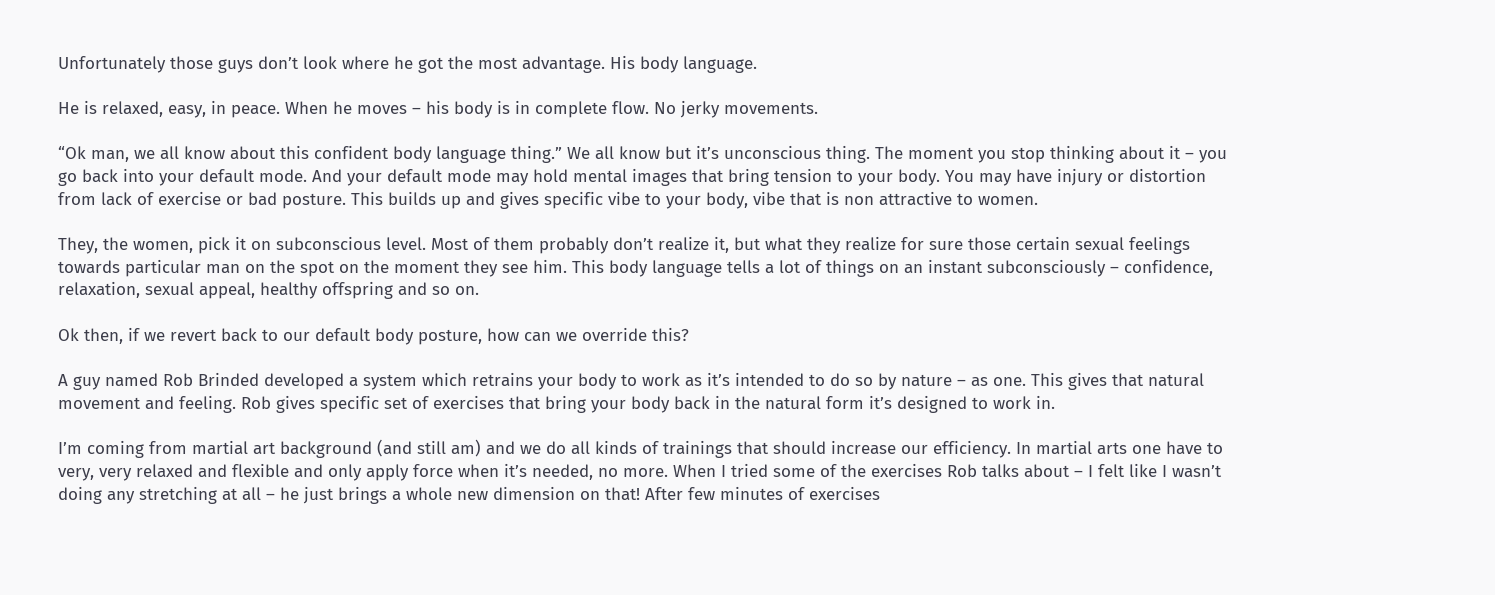Unfortunately those guys don’t look where he got the most advantage. His body language.

He is relaxed, easy, in peace. When he moves – his body is in complete flow. No jerky movements.

“Ok man, we all know about this confident body language thing.” We all know but it’s unconscious thing. The moment you stop thinking about it – you go back into your default mode. And your default mode may hold mental images that bring tension to your body. You may have injury or distortion from lack of exercise or bad posture. This builds up and gives specific vibe to your body, vibe that is non attractive to women.

They, the women, pick it on subconscious level. Most of them probably don’t realize it, but what they realize for sure those certain sexual feelings towards particular man on the spot on the moment they see him. This body language tells a lot of things on an instant subconsciously – confidence, relaxation, sexual appeal, healthy offspring and so on.

Ok then, if we revert back to our default body posture, how can we override this?

A guy named Rob Brinded developed a system which retrains your body to work as it’s intended to do so by nature – as one. This gives that natural movement and feeling. Rob gives specific set of exercises that bring your body back in the natural form it’s designed to work in.

I’m coming from martial art background (and still am) and we do all kinds of trainings that should increase our efficiency. In martial arts one have to very, very relaxed and flexible and only apply force when it’s needed, no more. When I tried some of the exercises Rob talks about – I felt like I wasn’t doing any stretching at all – he just brings a whole new dimension on that! After few minutes of exercises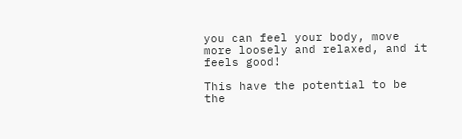you can feel your body, move more loosely and relaxed, and it feels good!

This have the potential to be the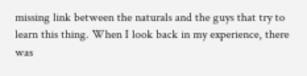missing link between the naturals and the guys that try to learn this thing. When I look back in my experience, there was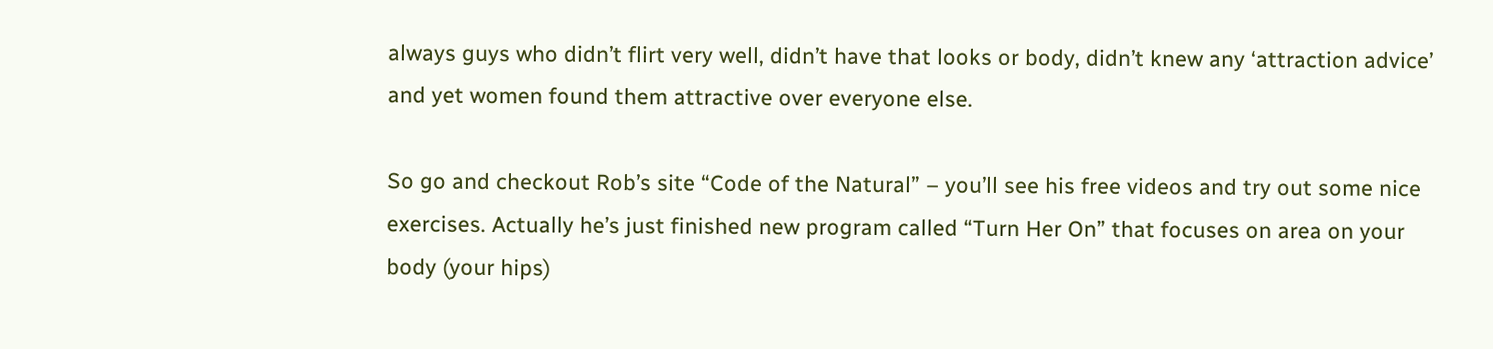always guys who didn’t flirt very well, didn’t have that looks or body, didn’t knew any ‘attraction advice’ and yet women found them attractive over everyone else.

So go and checkout Rob’s site “Code of the Natural” – you’ll see his free videos and try out some nice exercises. Actually he’s just finished new program called “Turn Her On” that focuses on area on your body (your hips)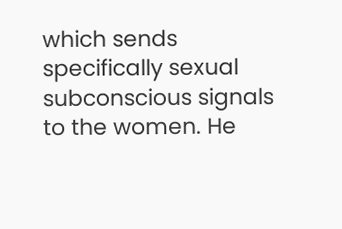which sends specifically sexual subconscious signals to the women. He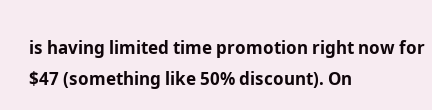is having limited time promotion right now for $47 (something like 50% discount). On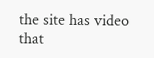the site has video that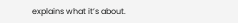explains what it’s about.